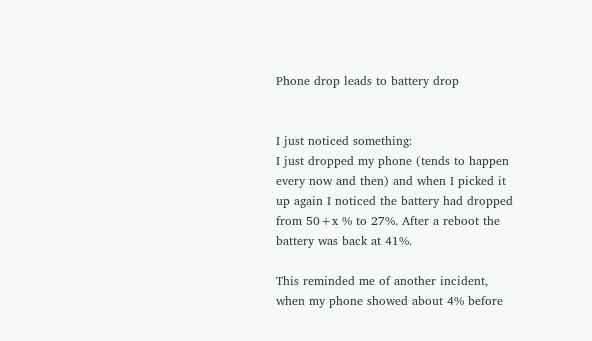Phone drop leads to battery drop


I just noticed something:
I just dropped my phone (tends to happen every now and then) and when I picked it up again I noticed the battery had dropped from 50+x % to 27%. After a reboot the battery was back at 41%.

This reminded me of another incident, when my phone showed about 4% before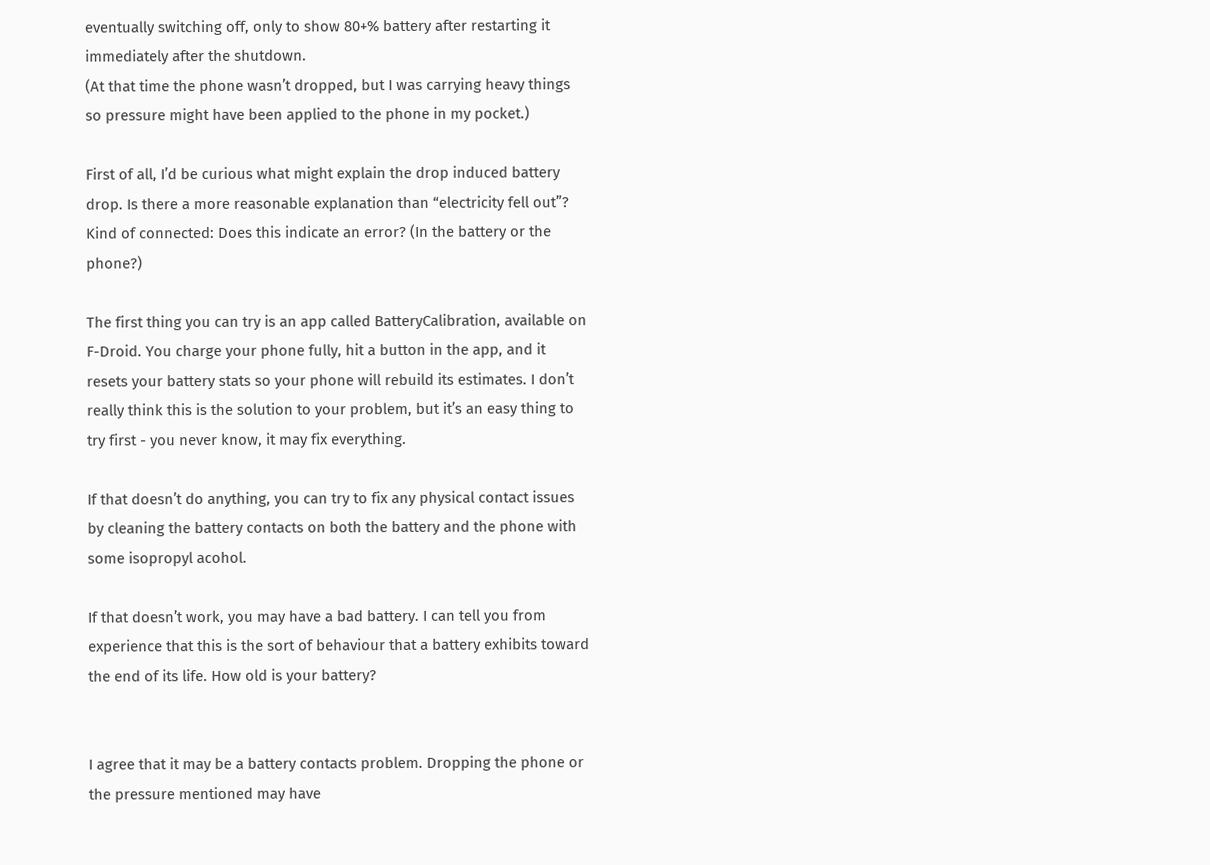eventually switching off, only to show 80+% battery after restarting it immediately after the shutdown.
(At that time the phone wasn’t dropped, but I was carrying heavy things so pressure might have been applied to the phone in my pocket.)

First of all, I’d be curious what might explain the drop induced battery drop. Is there a more reasonable explanation than “electricity fell out”?
Kind of connected: Does this indicate an error? (In the battery or the phone?)

The first thing you can try is an app called BatteryCalibration, available on F-Droid. You charge your phone fully, hit a button in the app, and it resets your battery stats so your phone will rebuild its estimates. I don’t really think this is the solution to your problem, but it’s an easy thing to try first - you never know, it may fix everything.

If that doesn’t do anything, you can try to fix any physical contact issues by cleaning the battery contacts on both the battery and the phone with some isopropyl acohol.

If that doesn’t work, you may have a bad battery. I can tell you from experience that this is the sort of behaviour that a battery exhibits toward the end of its life. How old is your battery?


I agree that it may be a battery contacts problem. Dropping the phone or the pressure mentioned may have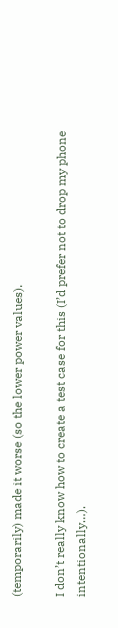(temporarily) made it worse (so the lower power values).

I don’t really know how to create a test case for this (I’d prefer not to drop my phone intentionally…).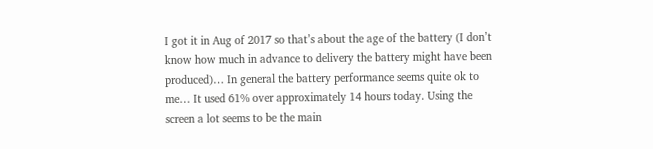I got it in Aug of 2017 so that’s about the age of the battery (I don’t know how much in advance to delivery the battery might have been produced)… In general the battery performance seems quite ok to me… It used 61% over approximately 14 hours today. Using the screen a lot seems to be the main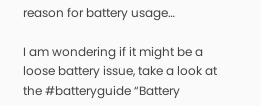reason for battery usage…

I am wondering if it might be a loose battery issue, take a look at the #batteryguide “Battery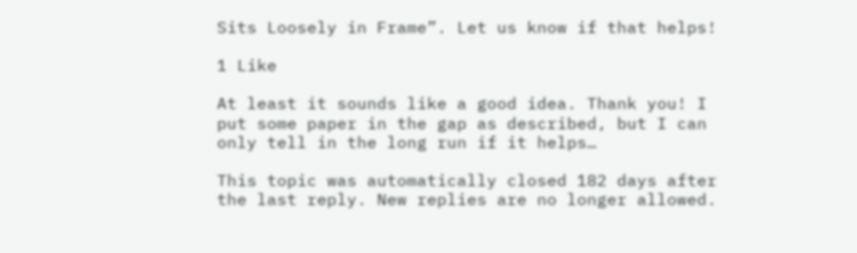Sits Loosely in Frame”. Let us know if that helps!

1 Like

At least it sounds like a good idea. Thank you! I put some paper in the gap as described, but I can only tell in the long run if it helps…

This topic was automatically closed 182 days after the last reply. New replies are no longer allowed.